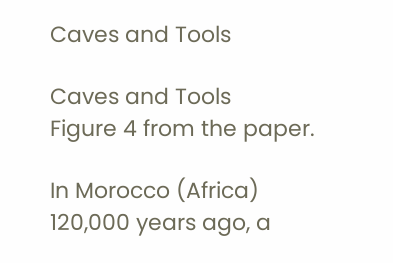Caves and Tools

Caves and Tools
Figure 4 from the paper.

In Morocco (Africa) 120,000 years ago, a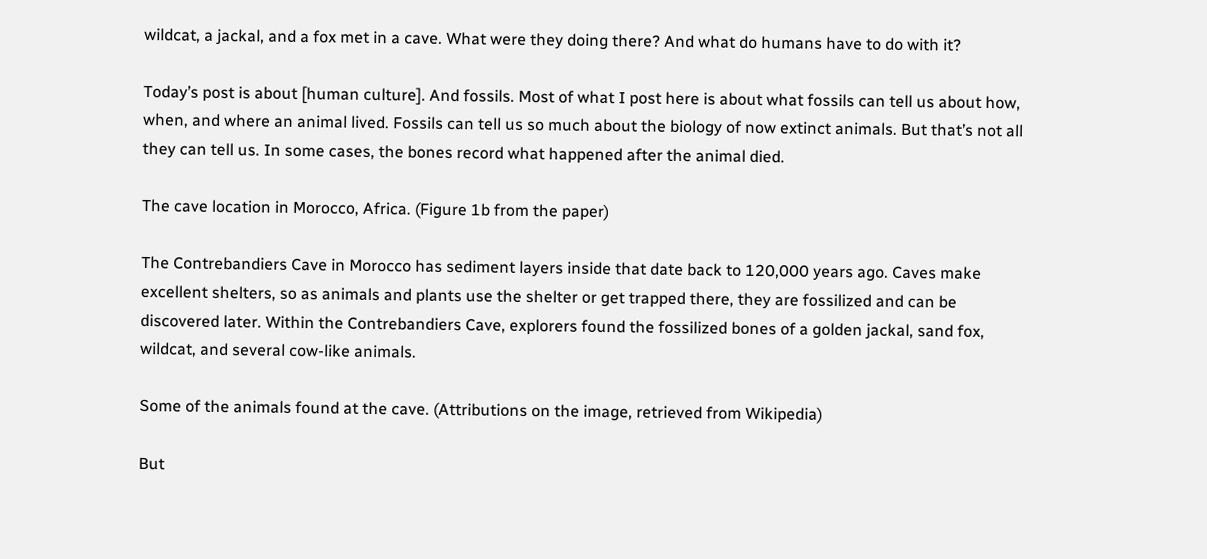wildcat, a jackal, and a fox met in a cave. What were they doing there? And what do humans have to do with it?

Today’s post is about [human culture]. And fossils. Most of what I post here is about what fossils can tell us about how, when, and where an animal lived. Fossils can tell us so much about the biology of now extinct animals. But that’s not all they can tell us. In some cases, the bones record what happened after the animal died.

The cave location in Morocco, Africa. (Figure 1b from the paper)

The Contrebandiers Cave in Morocco has sediment layers inside that date back to 120,000 years ago. Caves make excellent shelters, so as animals and plants use the shelter or get trapped there, they are fossilized and can be discovered later. Within the Contrebandiers Cave, explorers found the fossilized bones of a golden jackal, sand fox, wildcat, and several cow-like animals.

Some of the animals found at the cave. (Attributions on the image, retrieved from Wikipedia)

But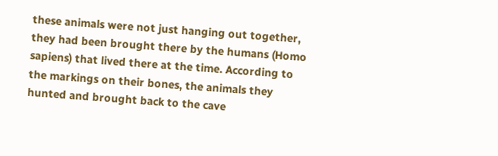these animals were not just hanging out together, they had been brought there by the humans (Homo sapiens) that lived there at the time. According to the markings on their bones, the animals they hunted and brought back to the cave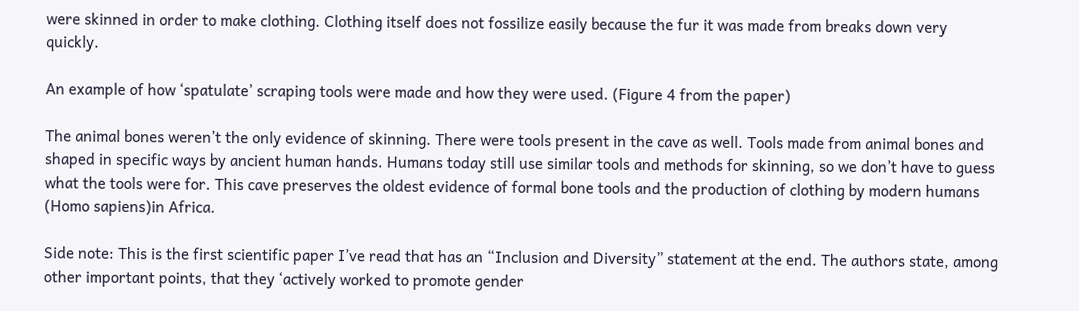were skinned in order to make clothing. Clothing itself does not fossilize easily because the fur it was made from breaks down very quickly.

An example of how ‘spatulate’ scraping tools were made and how they were used. (Figure 4 from the paper)

The animal bones weren’t the only evidence of skinning. There were tools present in the cave as well. Tools made from animal bones and shaped in specific ways by ancient human hands. Humans today still use similar tools and methods for skinning, so we don’t have to guess what the tools were for. This cave preserves the oldest evidence of formal bone tools and the production of clothing by modern humans (Homo sapiens)in Africa.

Side note: This is the first scientific paper I’ve read that has an “Inclusion and Diversity” statement at the end. The authors state, among other important points, that they ‘actively worked to promote gender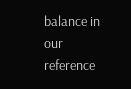balance in our reference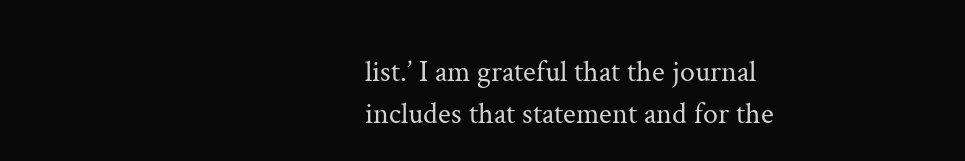list.’ I am grateful that the journal includes that statement and for the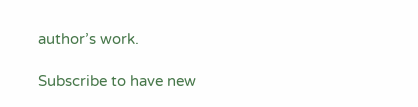author’s work.

Subscribe to have new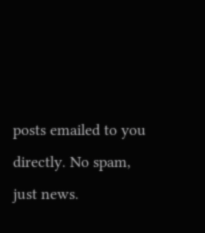posts emailed to you directly. No spam, just news.